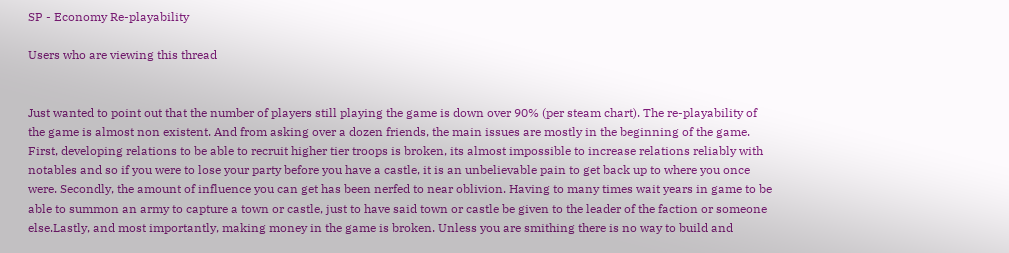SP - Economy Re-playability

Users who are viewing this thread


Just wanted to point out that the number of players still playing the game is down over 90% (per steam chart). The re-playability of the game is almost non existent. And from asking over a dozen friends, the main issues are mostly in the beginning of the game. First, developing relations to be able to recruit higher tier troops is broken, its almost impossible to increase relations reliably with notables and so if you were to lose your party before you have a castle, it is an unbelievable pain to get back up to where you once were. Secondly, the amount of influence you can get has been nerfed to near oblivion. Having to many times wait years in game to be able to summon an army to capture a town or castle, just to have said town or castle be given to the leader of the faction or someone else.Lastly, and most importantly, making money in the game is broken. Unless you are smithing there is no way to build and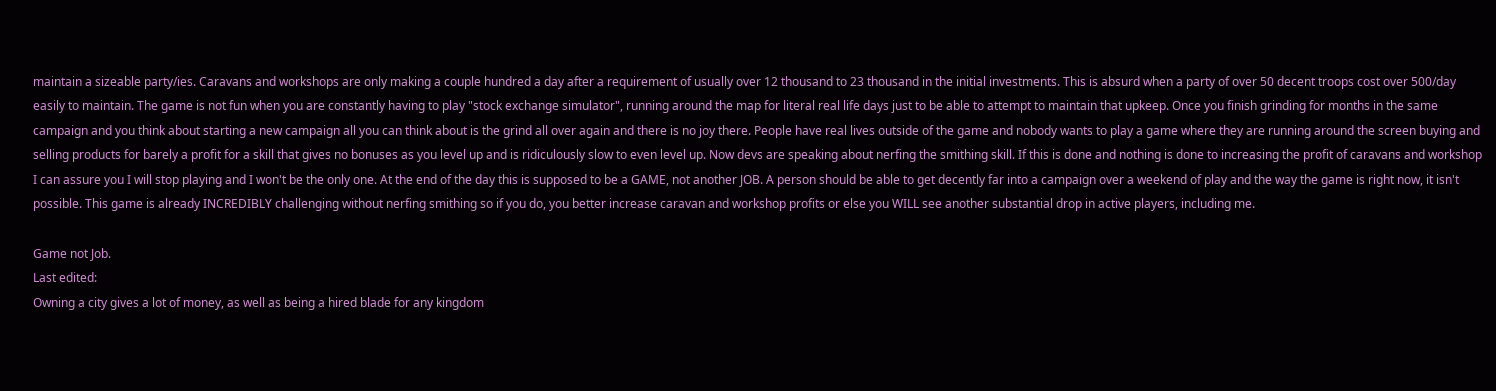maintain a sizeable party/ies. Caravans and workshops are only making a couple hundred a day after a requirement of usually over 12 thousand to 23 thousand in the initial investments. This is absurd when a party of over 50 decent troops cost over 500/day easily to maintain. The game is not fun when you are constantly having to play "stock exchange simulator", running around the map for literal real life days just to be able to attempt to maintain that upkeep. Once you finish grinding for months in the same campaign and you think about starting a new campaign all you can think about is the grind all over again and there is no joy there. People have real lives outside of the game and nobody wants to play a game where they are running around the screen buying and selling products for barely a profit for a skill that gives no bonuses as you level up and is ridiculously slow to even level up. Now devs are speaking about nerfing the smithing skill. If this is done and nothing is done to increasing the profit of caravans and workshop I can assure you I will stop playing and I won't be the only one. At the end of the day this is supposed to be a GAME, not another JOB. A person should be able to get decently far into a campaign over a weekend of play and the way the game is right now, it isn't possible. This game is already INCREDIBLY challenging without nerfing smithing so if you do, you better increase caravan and workshop profits or else you WILL see another substantial drop in active players, including me.

Game not Job.
Last edited:
Owning a city gives a lot of money, as well as being a hired blade for any kingdom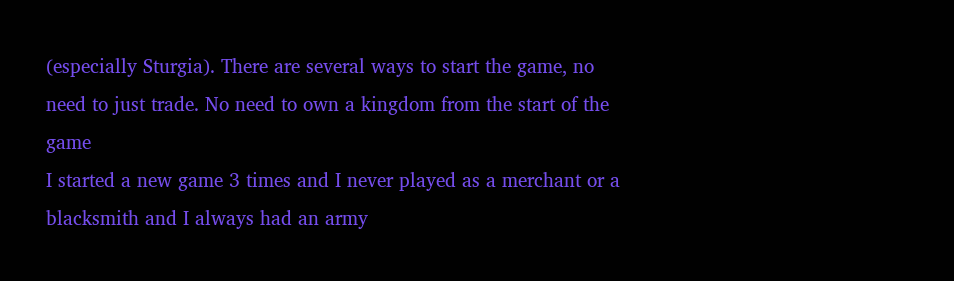(especially Sturgia). There are several ways to start the game, no need to just trade. No need to own a kingdom from the start of the game
I started a new game 3 times and I never played as a merchant or a blacksmith and I always had an army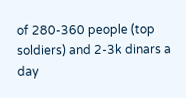of 280-360 people (top soldiers) and 2-3k dinars a day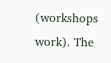(workshops work). The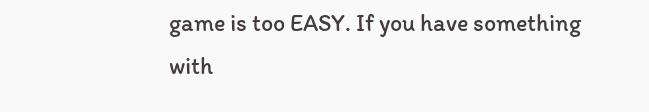game is too EASY. If you have something with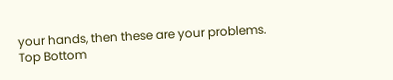your hands, then these are your problems.
Top Bottom